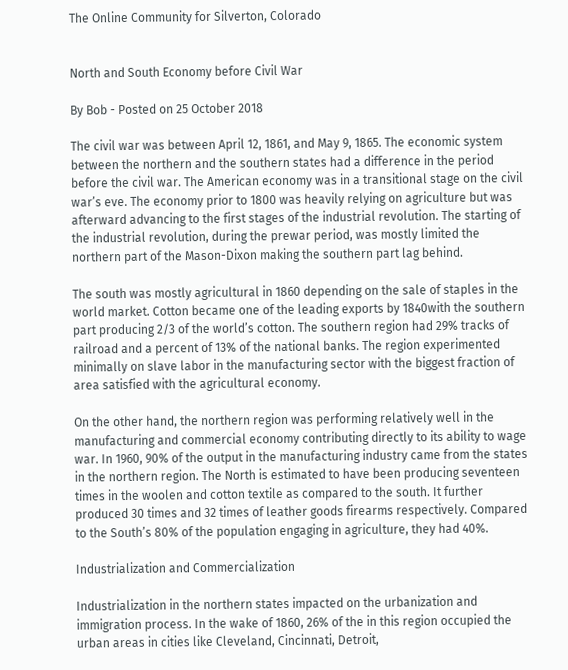The Online Community for Silverton, Colorado


North and South Economy before Civil War

By Bob - Posted on 25 October 2018

The civil war was between April 12, 1861, and May 9, 1865. The economic system between the northern and the southern states had a difference in the period before the civil war. The American economy was in a transitional stage on the civil war’s eve. The economy prior to 1800 was heavily relying on agriculture but was afterward advancing to the first stages of the industrial revolution. The starting of the industrial revolution, during the prewar period, was mostly limited the northern part of the Mason-Dixon making the southern part lag behind.

The south was mostly agricultural in 1860 depending on the sale of staples in the world market. Cotton became one of the leading exports by 1840with the southern part producing 2/3 of the world’s cotton. The southern region had 29% tracks of railroad and a percent of 13% of the national banks. The region experimented minimally on slave labor in the manufacturing sector with the biggest fraction of area satisfied with the agricultural economy.

On the other hand, the northern region was performing relatively well in the manufacturing and commercial economy contributing directly to its ability to wage war. In 1960, 90% of the output in the manufacturing industry came from the states in the northern region. The North is estimated to have been producing seventeen times in the woolen and cotton textile as compared to the south. It further produced 30 times and 32 times of leather goods firearms respectively. Compared to the South’s 80% of the population engaging in agriculture, they had 40%.

Industrialization and Commercialization

Industrialization in the northern states impacted on the urbanization and immigration process. In the wake of 1860, 26% of the in this region occupied the urban areas in cities like Cleveland, Cincinnati, Detroit,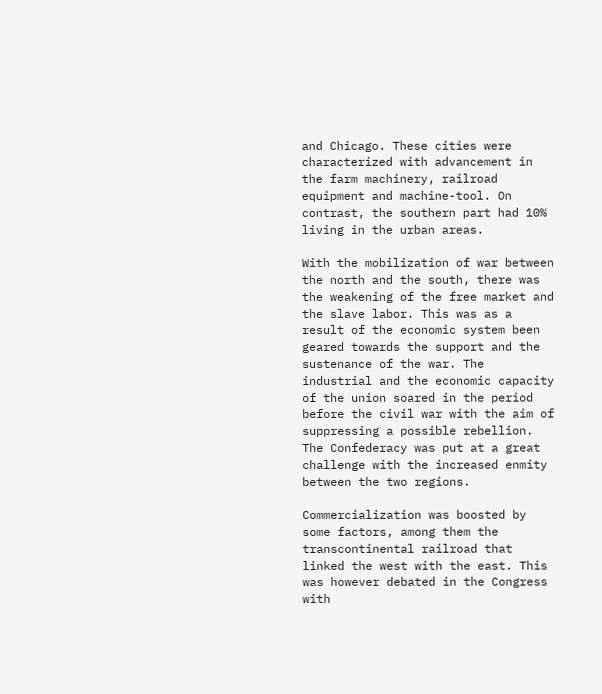and Chicago. These cities were characterized with advancement in the farm machinery, railroad equipment and machine-tool. On contrast, the southern part had 10% living in the urban areas.

With the mobilization of war between the north and the south, there was the weakening of the free market and the slave labor. This was as a result of the economic system been geared towards the support and the sustenance of the war. The industrial and the economic capacity of the union soared in the period before the civil war with the aim of suppressing a possible rebellion. The Confederacy was put at a great challenge with the increased enmity between the two regions.

Commercialization was boosted by some factors, among them the transcontinental railroad that linked the west with the east. This was however debated in the Congress with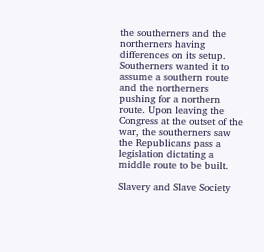the southerners and the northerners having differences on its setup. Southerners wanted it to assume a southern route and the northerners pushing for a northern route. Upon leaving the Congress at the outset of the war, the southerners saw the Republicans pass a legislation dictating a middle route to be built.

Slavery and Slave Society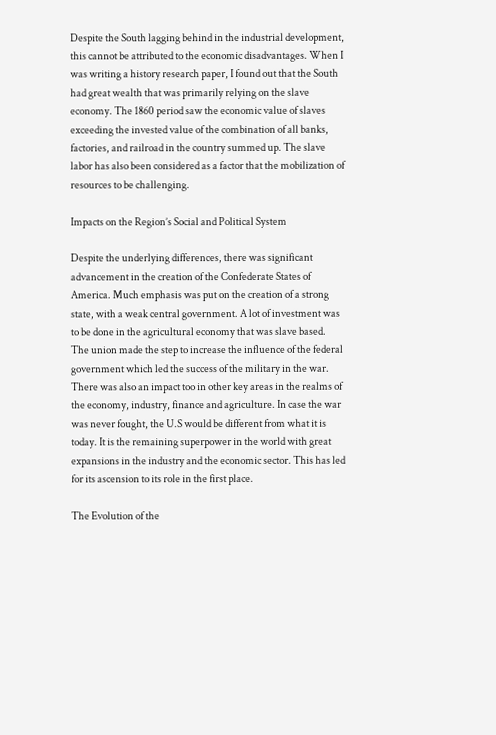Despite the South lagging behind in the industrial development, this cannot be attributed to the economic disadvantages. When I was writing a history research paper, I found out that the South had great wealth that was primarily relying on the slave economy. The 1860 period saw the economic value of slaves exceeding the invested value of the combination of all banks, factories, and railroad in the country summed up. The slave labor has also been considered as a factor that the mobilization of resources to be challenging.

Impacts on the Region’s Social and Political System

Despite the underlying differences, there was significant advancement in the creation of the Confederate States of America. Much emphasis was put on the creation of a strong state, with a weak central government. A lot of investment was to be done in the agricultural economy that was slave based. The union made the step to increase the influence of the federal government which led the success of the military in the war. There was also an impact too in other key areas in the realms of the economy, industry, finance and agriculture. In case the war was never fought, the U.S would be different from what it is today. It is the remaining superpower in the world with great expansions in the industry and the economic sector. This has led for its ascension to its role in the first place.

The Evolution of the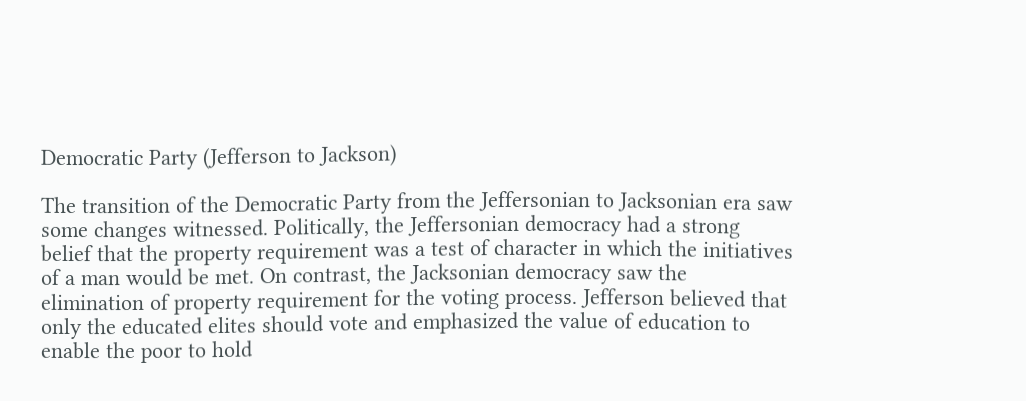Democratic Party (Jefferson to Jackson)

The transition of the Democratic Party from the Jeffersonian to Jacksonian era saw some changes witnessed. Politically, the Jeffersonian democracy had a strong belief that the property requirement was a test of character in which the initiatives of a man would be met. On contrast, the Jacksonian democracy saw the elimination of property requirement for the voting process. Jefferson believed that only the educated elites should vote and emphasized the value of education to enable the poor to hold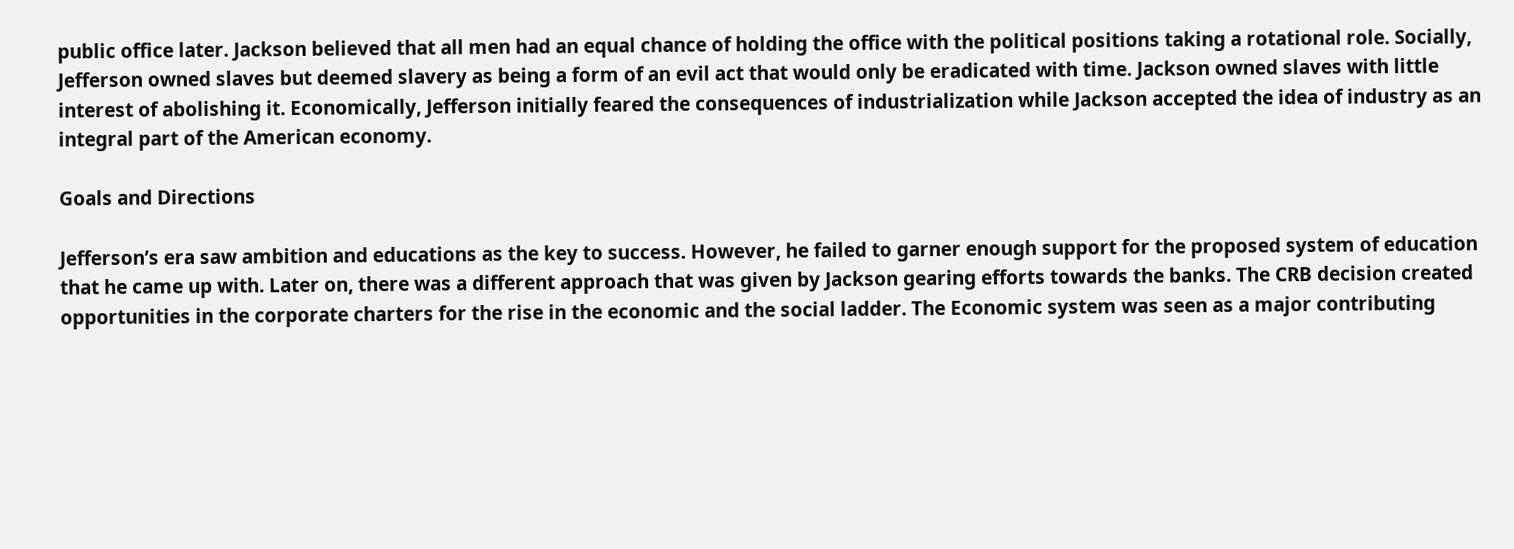public office later. Jackson believed that all men had an equal chance of holding the office with the political positions taking a rotational role. Socially, Jefferson owned slaves but deemed slavery as being a form of an evil act that would only be eradicated with time. Jackson owned slaves with little interest of abolishing it. Economically, Jefferson initially feared the consequences of industrialization while Jackson accepted the idea of industry as an integral part of the American economy.

Goals and Directions

Jefferson’s era saw ambition and educations as the key to success. However, he failed to garner enough support for the proposed system of education that he came up with. Later on, there was a different approach that was given by Jackson gearing efforts towards the banks. The CRB decision created opportunities in the corporate charters for the rise in the economic and the social ladder. The Economic system was seen as a major contributing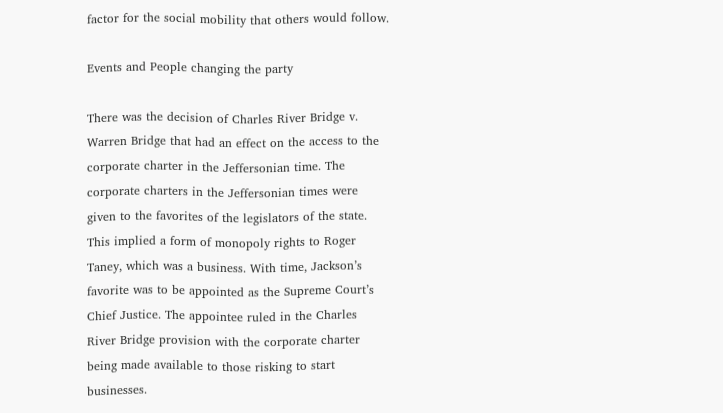factor for the social mobility that others would follow.

Events and People changing the party

There was the decision of Charles River Bridge v. Warren Bridge that had an effect on the access to the corporate charter in the Jeffersonian time. The corporate charters in the Jeffersonian times were given to the favorites of the legislators of the state. This implied a form of monopoly rights to Roger Taney, which was a business. With time, Jackson’s favorite was to be appointed as the Supreme Court’s Chief Justice. The appointee ruled in the Charles River Bridge provision with the corporate charter being made available to those risking to start businesses.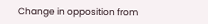Change in opposition from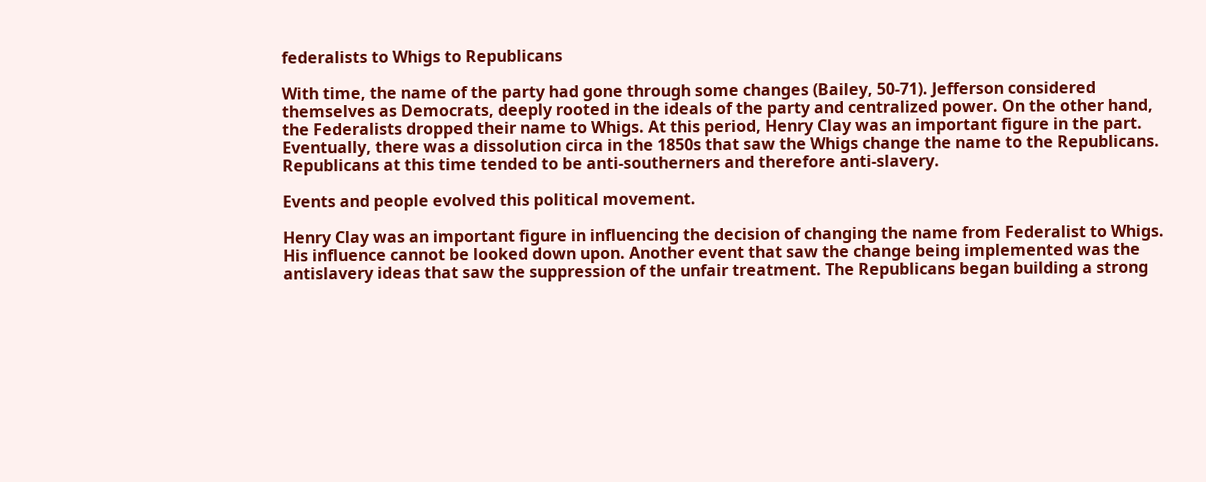federalists to Whigs to Republicans

With time, the name of the party had gone through some changes (Bailey, 50-71). Jefferson considered themselves as Democrats, deeply rooted in the ideals of the party and centralized power. On the other hand, the Federalists dropped their name to Whigs. At this period, Henry Clay was an important figure in the part. Eventually, there was a dissolution circa in the 1850s that saw the Whigs change the name to the Republicans. Republicans at this time tended to be anti-southerners and therefore anti-slavery.

Events and people evolved this political movement.

Henry Clay was an important figure in influencing the decision of changing the name from Federalist to Whigs. His influence cannot be looked down upon. Another event that saw the change being implemented was the antislavery ideas that saw the suppression of the unfair treatment. The Republicans began building a strong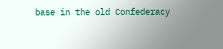base in the old Confederacy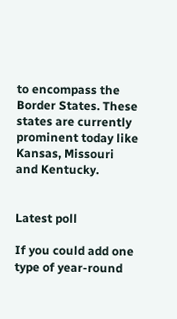to encompass the Border States. These states are currently prominent today like Kansas, Missouri and Kentucky.


Latest poll

If you could add one type of year-round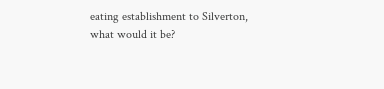eating establishment to Silverton, what would it be?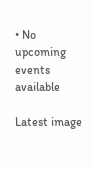• No upcoming events available

Latest image